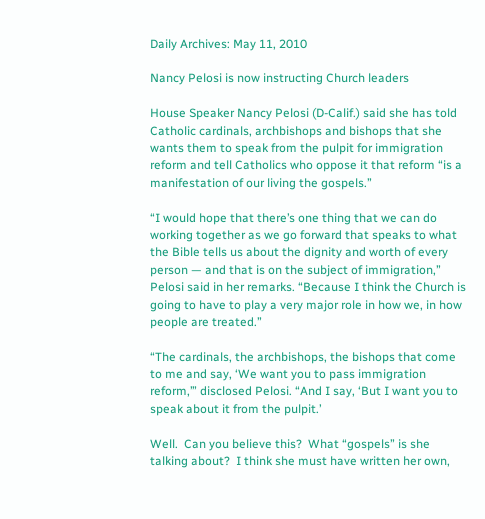Daily Archives: May 11, 2010

Nancy Pelosi is now instructing Church leaders

House Speaker Nancy Pelosi (D-Calif.) said she has told Catholic cardinals, archbishops and bishops that she wants them to speak from the pulpit for immigration reform and tell Catholics who oppose it that reform “is a manifestation of our living the gospels.”

“I would hope that there’s one thing that we can do working together as we go forward that speaks to what the Bible tells us about the dignity and worth of every person — and that is on the subject of immigration,” Pelosi said in her remarks. “Because I think the Church is going to have to play a very major role in how we, in how people are treated.”

“The cardinals, the archbishops, the bishops that come to me and say, ‘We want you to pass immigration reform,’” disclosed Pelosi. “And I say, ‘But I want you to speak about it from the pulpit.’

Well.  Can you believe this?  What “gospels” is she talking about?  I think she must have written her own,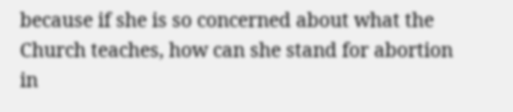because if she is so concerned about what the Church teaches, how can she stand for abortion in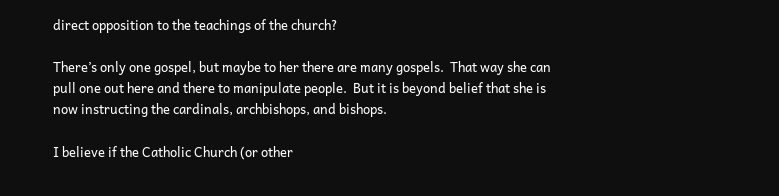direct opposition to the teachings of the church?

There’s only one gospel, but maybe to her there are many gospels.  That way she can pull one out here and there to manipulate people.  But it is beyond belief that she is now instructing the cardinals, archbishops, and bishops.

I believe if the Catholic Church (or other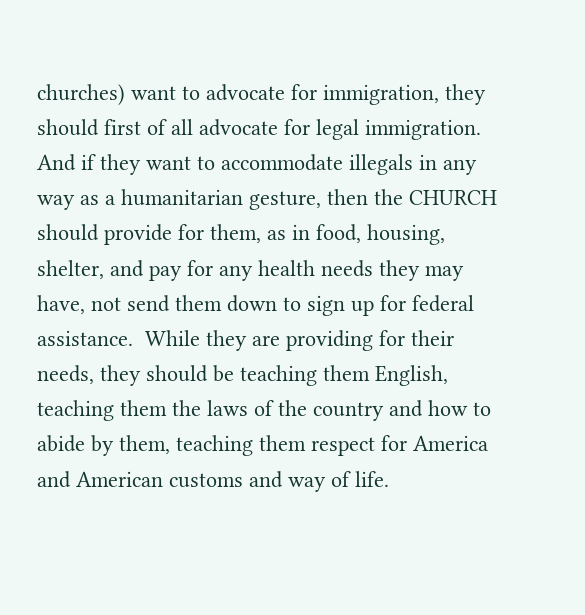churches) want to advocate for immigration, they should first of all advocate for legal immigration.  And if they want to accommodate illegals in any way as a humanitarian gesture, then the CHURCH should provide for them, as in food, housing, shelter, and pay for any health needs they may have, not send them down to sign up for federal assistance.  While they are providing for their needs, they should be teaching them English, teaching them the laws of the country and how to abide by them, teaching them respect for America and American customs and way of life.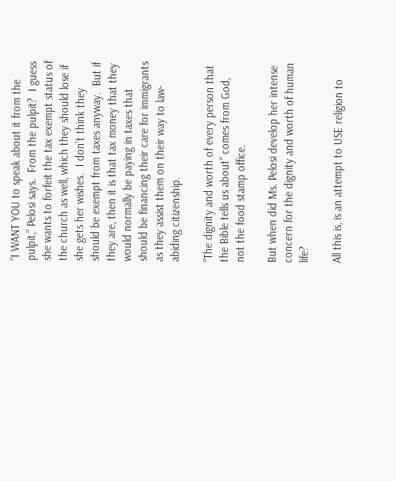“I WANT YOU to speak about it from the pulpit,” Pelosi says.  From the pulpit?  I guess she wants to forfeit the tax exempt status of the church as well, which they should lose if she gets her wishes.  I don’t think they should be exempt from taxes anyway.  But if they are, then it is that tax money that they would normally be paying in taxes that should be financing their care for immigrants as they assist them on their way to law-abiding citizenship.

“The dignity and worth of every person that the Bible tells us about” comes from God, not the food stamp office.

But when did Ms. Pelosi develop her intense concern for the dignity and worth of human life?

All this is, is an attempt to USE religion to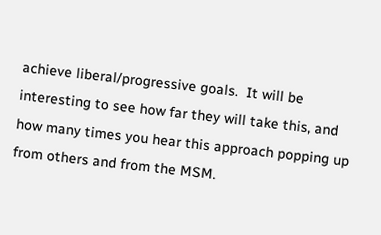achieve liberal/progressive goals.  It will be interesting to see how far they will take this, and how many times you hear this approach popping up from others and from the MSM.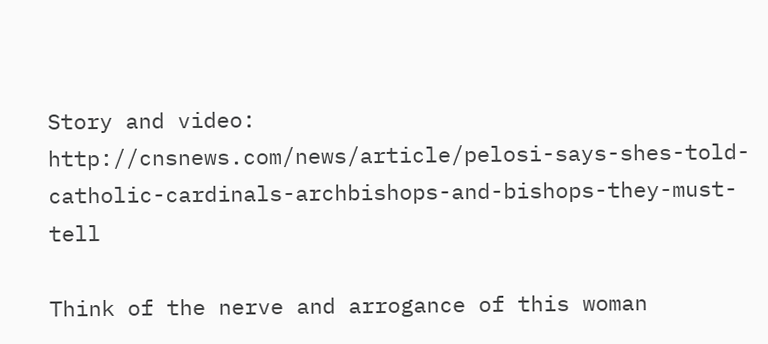Story and video:  http://cnsnews.com/news/article/pelosi-says-shes-told-catholic-cardinals-archbishops-and-bishops-they-must-tell

Think of the nerve and arrogance of this woman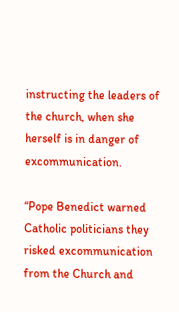instructing the leaders of the church, when she herself is in danger of excommunication.

“Pope Benedict warned Catholic politicians they risked excommunication from the Church and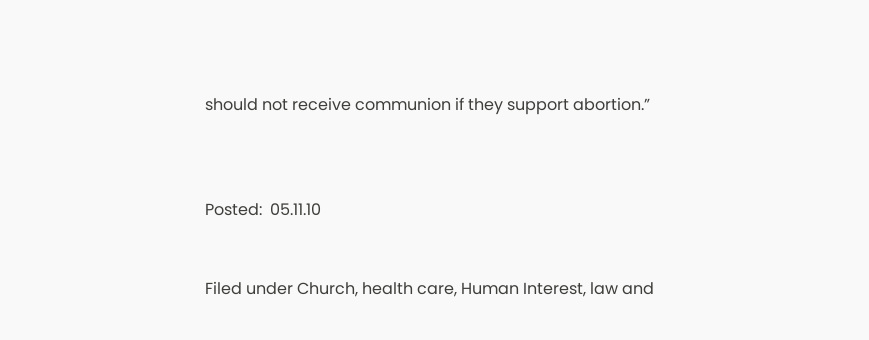should not receive communion if they support abortion.”



Posted:  05.11.10


Filed under Church, health care, Human Interest, law and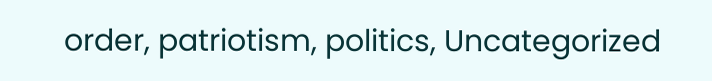order, patriotism, politics, Uncategorized